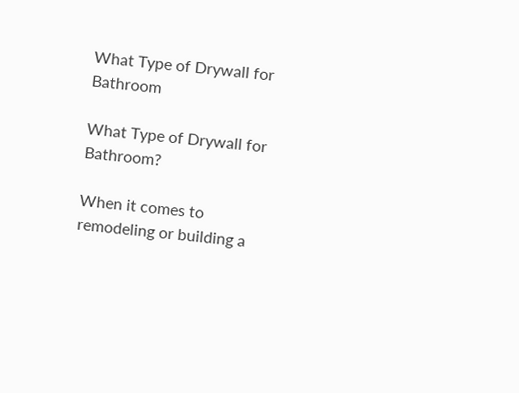What Type of Drywall for Bathroom

What Type of Drywall for Bathroom?

When it comes to remodeling or building a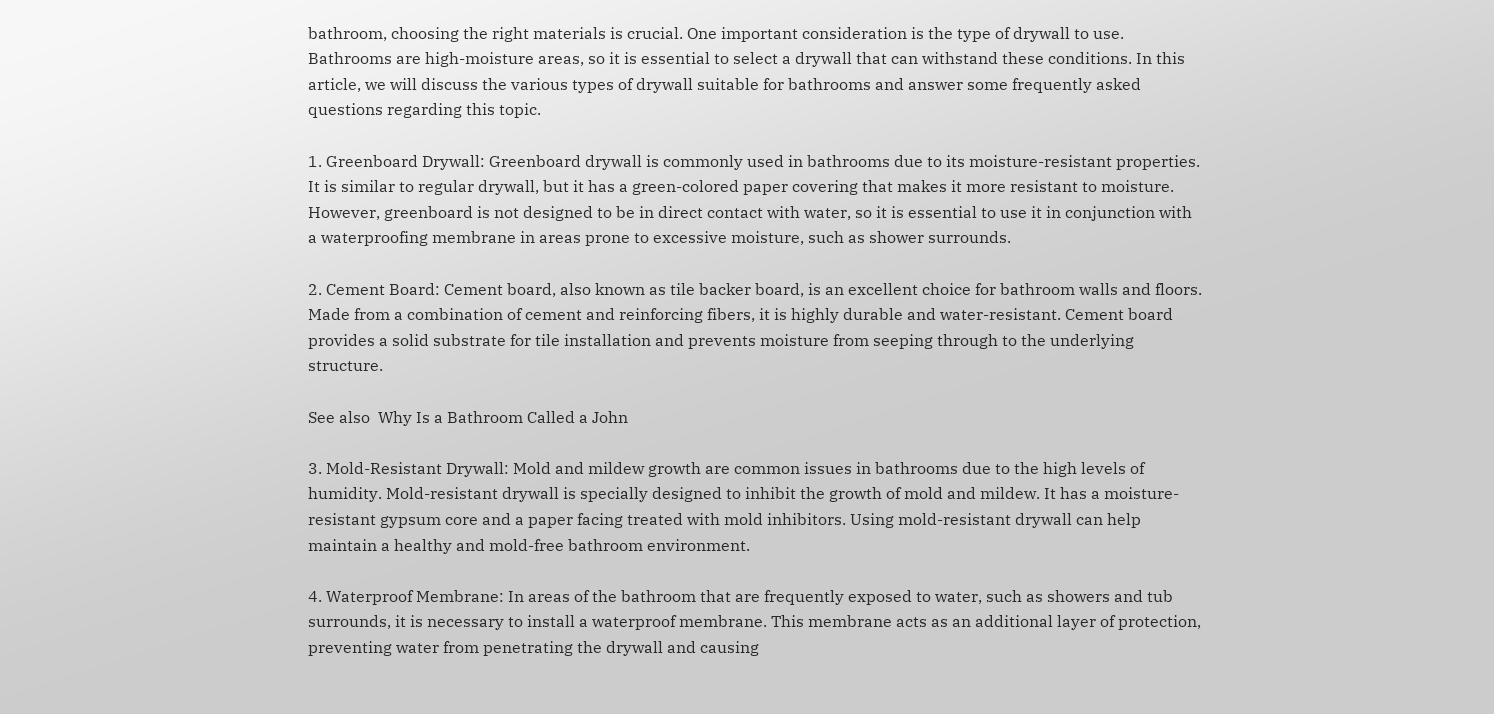bathroom, choosing the right materials is crucial. One important consideration is the type of drywall to use. Bathrooms are high-moisture areas, so it is essential to select a drywall that can withstand these conditions. In this article, we will discuss the various types of drywall suitable for bathrooms and answer some frequently asked questions regarding this topic.

1. Greenboard Drywall: Greenboard drywall is commonly used in bathrooms due to its moisture-resistant properties. It is similar to regular drywall, but it has a green-colored paper covering that makes it more resistant to moisture. However, greenboard is not designed to be in direct contact with water, so it is essential to use it in conjunction with a waterproofing membrane in areas prone to excessive moisture, such as shower surrounds.

2. Cement Board: Cement board, also known as tile backer board, is an excellent choice for bathroom walls and floors. Made from a combination of cement and reinforcing fibers, it is highly durable and water-resistant. Cement board provides a solid substrate for tile installation and prevents moisture from seeping through to the underlying structure.

See also  Why Is a Bathroom Called a John

3. Mold-Resistant Drywall: Mold and mildew growth are common issues in bathrooms due to the high levels of humidity. Mold-resistant drywall is specially designed to inhibit the growth of mold and mildew. It has a moisture-resistant gypsum core and a paper facing treated with mold inhibitors. Using mold-resistant drywall can help maintain a healthy and mold-free bathroom environment.

4. Waterproof Membrane: In areas of the bathroom that are frequently exposed to water, such as showers and tub surrounds, it is necessary to install a waterproof membrane. This membrane acts as an additional layer of protection, preventing water from penetrating the drywall and causing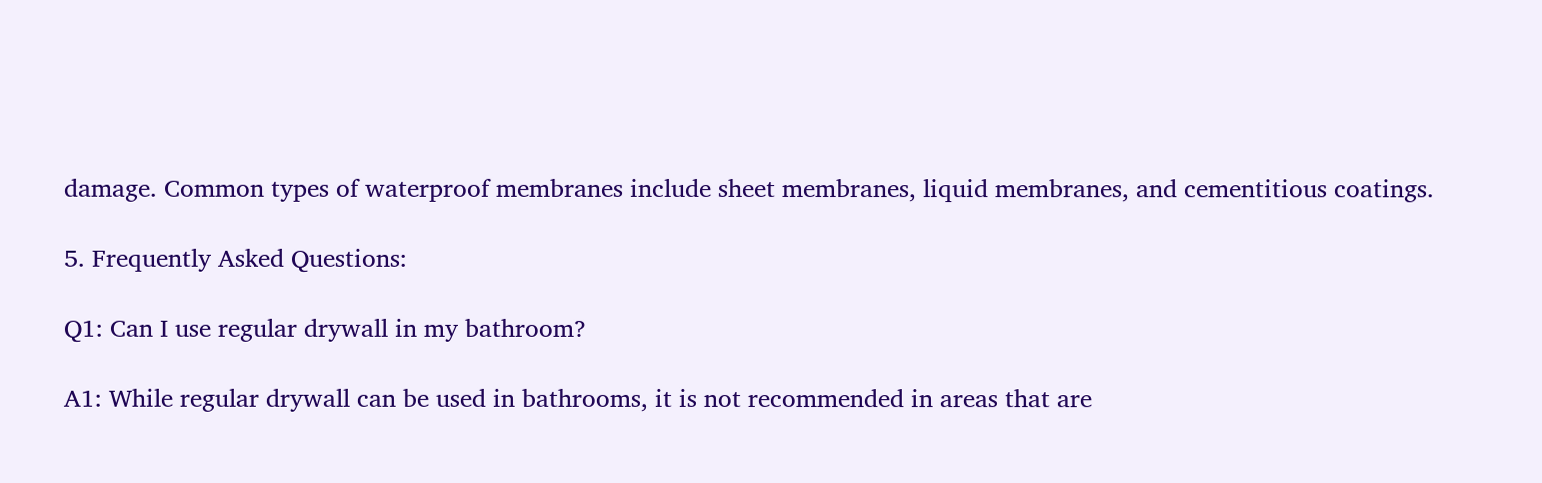damage. Common types of waterproof membranes include sheet membranes, liquid membranes, and cementitious coatings.

5. Frequently Asked Questions:

Q1: Can I use regular drywall in my bathroom?

A1: While regular drywall can be used in bathrooms, it is not recommended in areas that are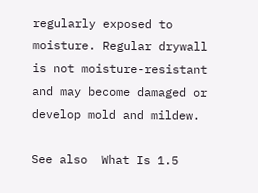regularly exposed to moisture. Regular drywall is not moisture-resistant and may become damaged or develop mold and mildew.

See also  What Is 1.5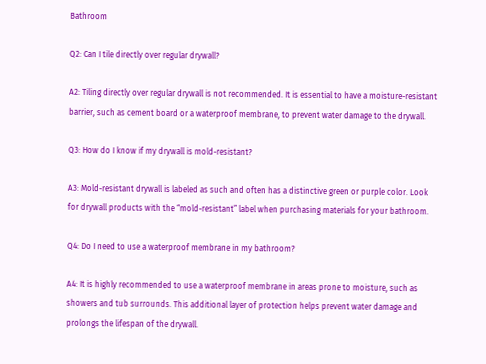Bathroom

Q2: Can I tile directly over regular drywall?

A2: Tiling directly over regular drywall is not recommended. It is essential to have a moisture-resistant barrier, such as cement board or a waterproof membrane, to prevent water damage to the drywall.

Q3: How do I know if my drywall is mold-resistant?

A3: Mold-resistant drywall is labeled as such and often has a distinctive green or purple color. Look for drywall products with the “mold-resistant” label when purchasing materials for your bathroom.

Q4: Do I need to use a waterproof membrane in my bathroom?

A4: It is highly recommended to use a waterproof membrane in areas prone to moisture, such as showers and tub surrounds. This additional layer of protection helps prevent water damage and prolongs the lifespan of the drywall.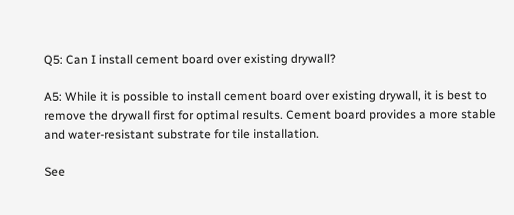Q5: Can I install cement board over existing drywall?

A5: While it is possible to install cement board over existing drywall, it is best to remove the drywall first for optimal results. Cement board provides a more stable and water-resistant substrate for tile installation.

See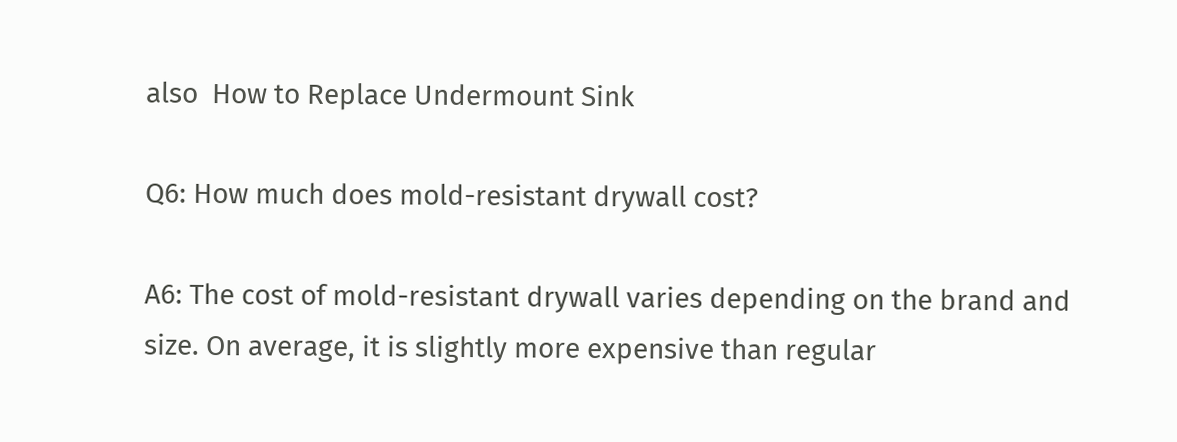also  How to Replace Undermount Sink

Q6: How much does mold-resistant drywall cost?

A6: The cost of mold-resistant drywall varies depending on the brand and size. On average, it is slightly more expensive than regular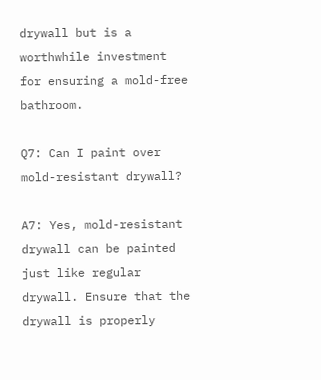drywall but is a worthwhile investment for ensuring a mold-free bathroom.

Q7: Can I paint over mold-resistant drywall?

A7: Yes, mold-resistant drywall can be painted just like regular drywall. Ensure that the drywall is properly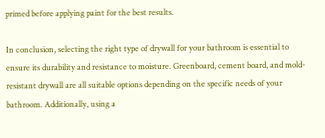primed before applying paint for the best results.

In conclusion, selecting the right type of drywall for your bathroom is essential to ensure its durability and resistance to moisture. Greenboard, cement board, and mold-resistant drywall are all suitable options depending on the specific needs of your bathroom. Additionally, using a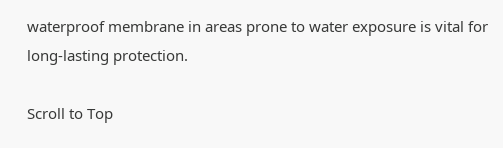waterproof membrane in areas prone to water exposure is vital for long-lasting protection.

Scroll to Top